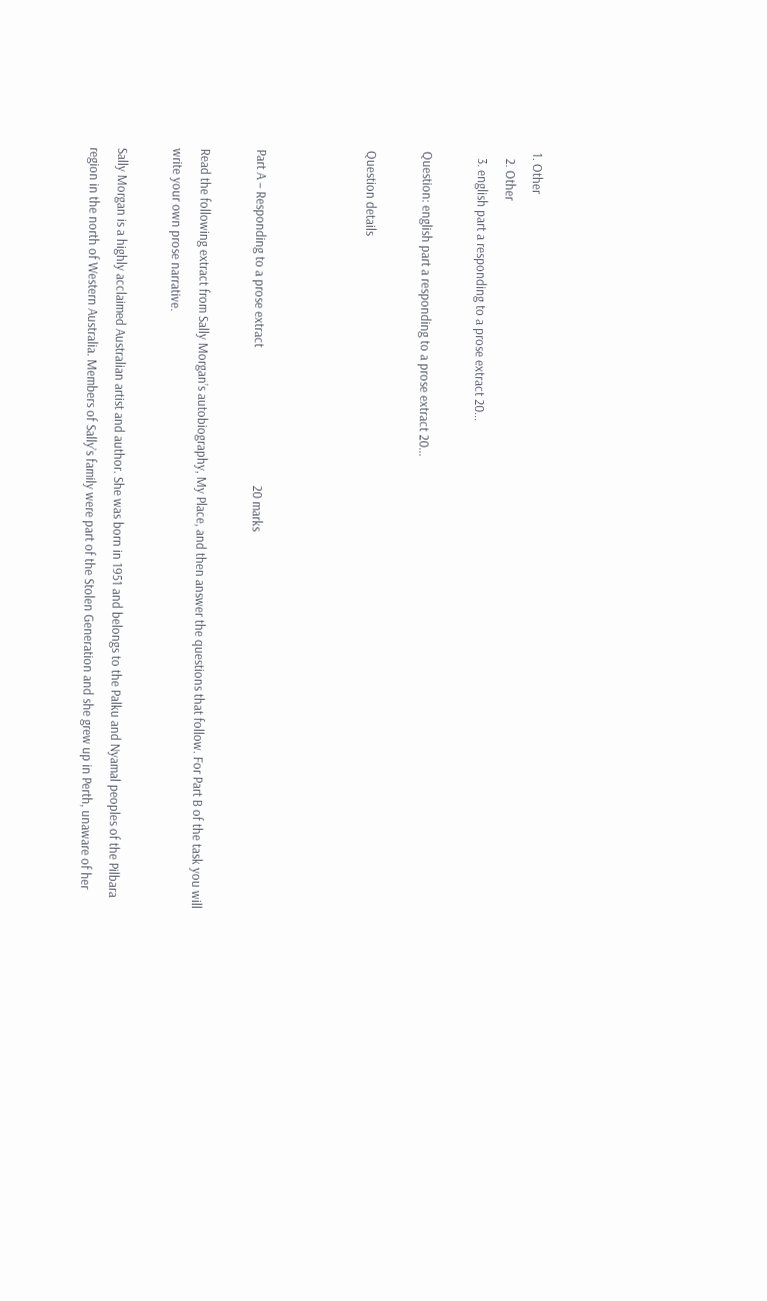1. Other
  2. Other
  3. english part a responding to a prose extract 20...

Question: english part a responding to a prose extract 20...

Question details



Part A – Responding to a prose extract                                              20 marks

Read the following extract from Sally Morgan’s autobiography, My Place, and then answer the questions that follow. For Part B of the task you will write your own prose narrative.

Sally Morgan is a highly acclaimed Australian artist and author. She was born in 1951 and belongs to the Palku and Nyamal peoples of the Pilbara region in the north of Western Australia. Members of Sally’s family were part of the Stolen Generation and she grew up in Perth, unaware of her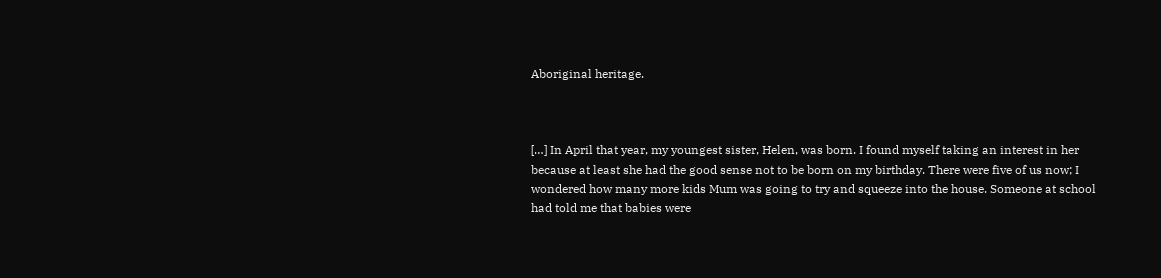Aboriginal heritage.



[…] In April that year, my youngest sister, Helen, was born. I found myself taking an interest in her because at least she had the good sense not to be born on my birthday. There were five of us now; I wondered how many more kids Mum was going to try and squeeze into the house. Someone at school had told me that babies were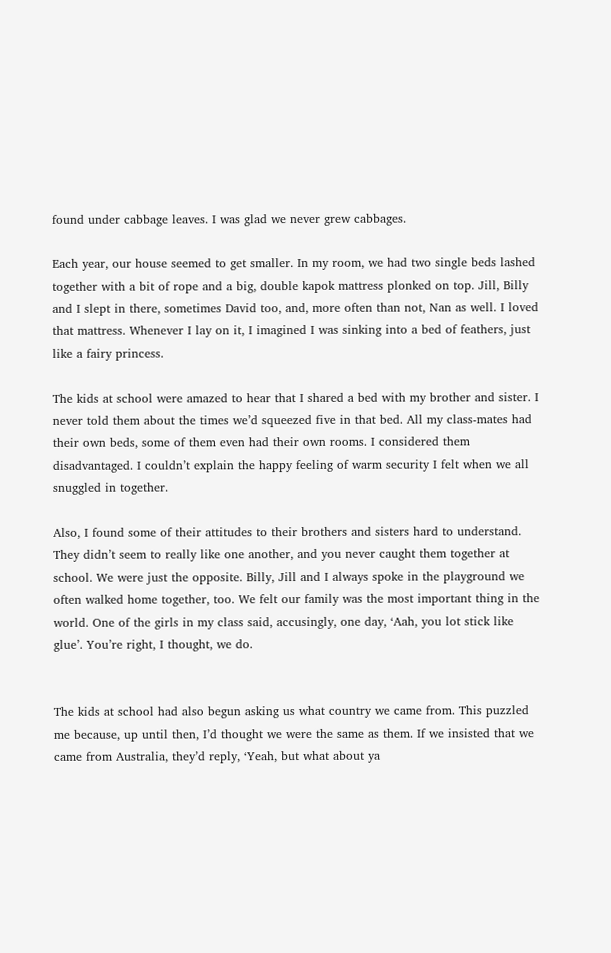found under cabbage leaves. I was glad we never grew cabbages.

Each year, our house seemed to get smaller. In my room, we had two single beds lashed together with a bit of rope and a big, double kapok mattress plonked on top. Jill, Billy and I slept in there, sometimes David too, and, more often than not, Nan as well. I loved that mattress. Whenever I lay on it, I imagined I was sinking into a bed of feathers, just like a fairy princess.

The kids at school were amazed to hear that I shared a bed with my brother and sister. I never told them about the times we’d squeezed five in that bed. All my class-mates had their own beds, some of them even had their own rooms. I considered them disadvantaged. I couldn’t explain the happy feeling of warm security I felt when we all snuggled in together.

Also, I found some of their attitudes to their brothers and sisters hard to understand. They didn’t seem to really like one another, and you never caught them together at school. We were just the opposite. Billy, Jill and I always spoke in the playground we often walked home together, too. We felt our family was the most important thing in the world. One of the girls in my class said, accusingly, one day, ‘Aah, you lot stick like glue’. You’re right, I thought, we do.


The kids at school had also begun asking us what country we came from. This puzzled me because, up until then, I’d thought we were the same as them. If we insisted that we came from Australia, they’d reply, ‘Yeah, but what about ya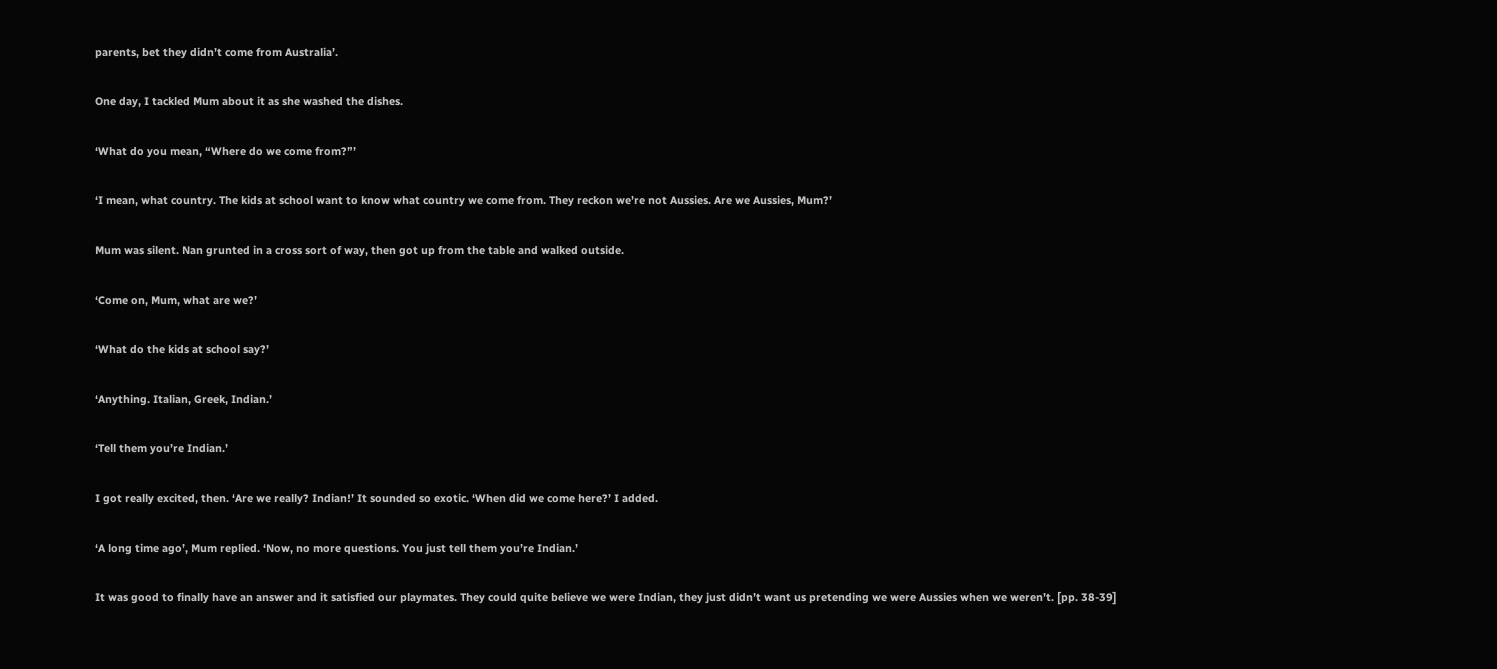parents, bet they didn’t come from Australia’.

One day, I tackled Mum about it as she washed the dishes.

‘What do you mean, “Where do we come from?”’

‘I mean, what country. The kids at school want to know what country we come from. They reckon we’re not Aussies. Are we Aussies, Mum?’

Mum was silent. Nan grunted in a cross sort of way, then got up from the table and walked outside.

‘Come on, Mum, what are we?’

‘What do the kids at school say?’

‘Anything. Italian, Greek, Indian.’

‘Tell them you’re Indian.’

I got really excited, then. ‘Are we really? Indian!’ It sounded so exotic. ‘When did we come here?’ I added.

‘A long time ago’, Mum replied. ‘Now, no more questions. You just tell them you’re Indian.’

It was good to finally have an answer and it satisfied our playmates. They could quite believe we were Indian, they just didn’t want us pretending we were Aussies when we weren’t. [pp. 38-39]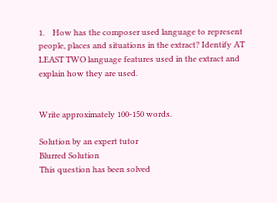1.    How has the composer used language to represent people, places and situations in the extract? Identify AT LEAST TWO language features used in the extract and explain how they are used.


Write approximately 100-150 words.

Solution by an expert tutor
Blurred Solution
This question has been solved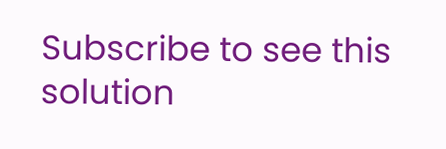Subscribe to see this solution